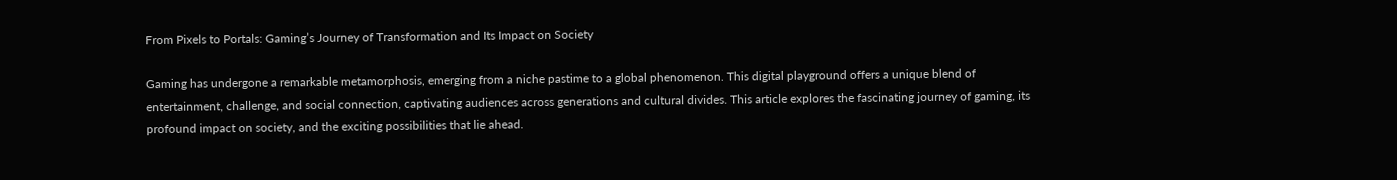From Pixels to Portals: Gaming’s Journey of Transformation and Its Impact on Society

Gaming has undergone a remarkable metamorphosis, emerging from a niche pastime to a global phenomenon. This digital playground offers a unique blend of entertainment, challenge, and social connection, captivating audiences across generations and cultural divides. This article explores the fascinating journey of gaming, its profound impact on society, and the exciting possibilities that lie ahead.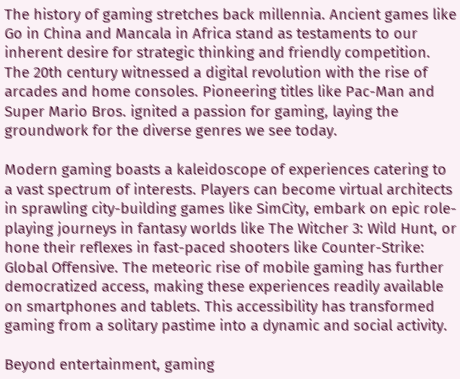The history of gaming stretches back millennia. Ancient games like Go in China and Mancala in Africa stand as testaments to our inherent desire for strategic thinking and friendly competition. The 20th century witnessed a digital revolution with the rise of arcades and home consoles. Pioneering titles like Pac-Man and Super Mario Bros. ignited a passion for gaming, laying the groundwork for the diverse genres we see today.

Modern gaming boasts a kaleidoscope of experiences catering to a vast spectrum of interests. Players can become virtual architects in sprawling city-building games like SimCity, embark on epic role-playing journeys in fantasy worlds like The Witcher 3: Wild Hunt, or hone their reflexes in fast-paced shooters like Counter-Strike: Global Offensive. The meteoric rise of mobile gaming has further democratized access, making these experiences readily available on smartphones and tablets. This accessibility has transformed gaming from a solitary pastime into a dynamic and social activity.

Beyond entertainment, gaming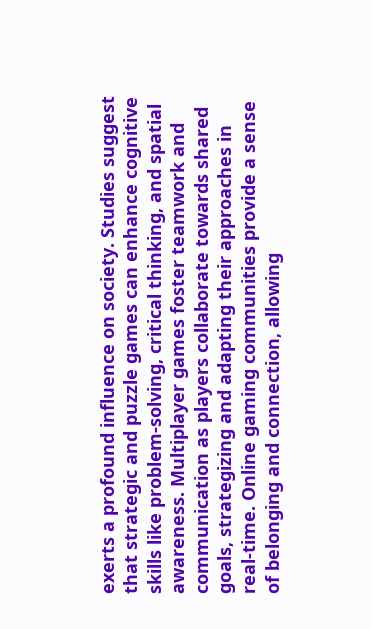exerts a profound influence on society. Studies suggest that strategic and puzzle games can enhance cognitive skills like problem-solving, critical thinking, and spatial awareness. Multiplayer games foster teamwork and communication as players collaborate towards shared goals, strategizing and adapting their approaches in real-time. Online gaming communities provide a sense of belonging and connection, allowing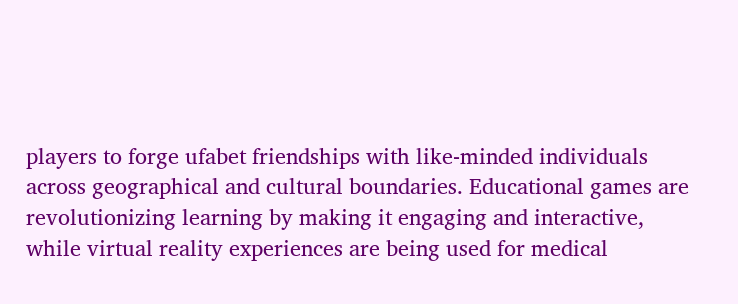players to forge ufabet friendships with like-minded individuals across geographical and cultural boundaries. Educational games are revolutionizing learning by making it engaging and interactive, while virtual reality experiences are being used for medical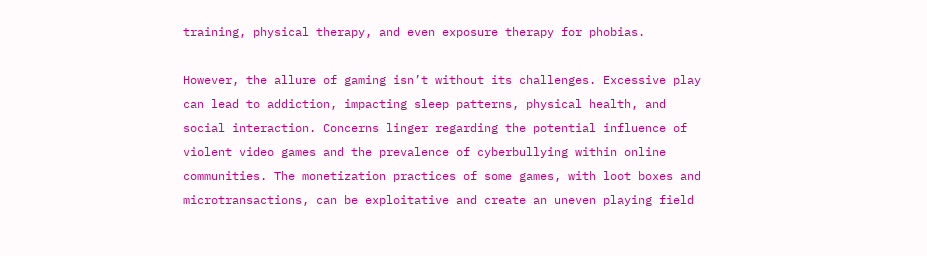training, physical therapy, and even exposure therapy for phobias.

However, the allure of gaming isn’t without its challenges. Excessive play can lead to addiction, impacting sleep patterns, physical health, and social interaction. Concerns linger regarding the potential influence of violent video games and the prevalence of cyberbullying within online communities. The monetization practices of some games, with loot boxes and microtransactions, can be exploitative and create an uneven playing field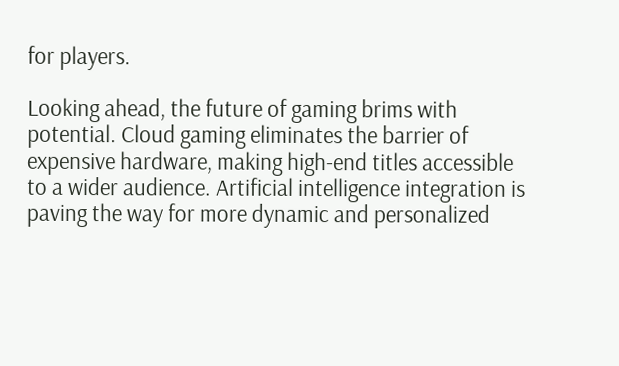for players.

Looking ahead, the future of gaming brims with potential. Cloud gaming eliminates the barrier of expensive hardware, making high-end titles accessible to a wider audience. Artificial intelligence integration is paving the way for more dynamic and personalized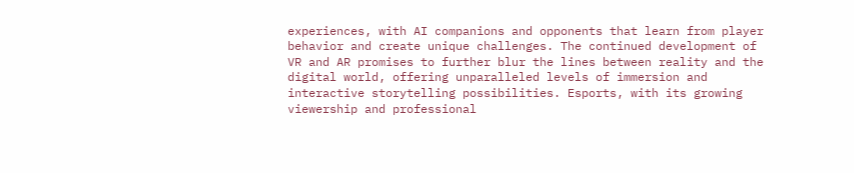experiences, with AI companions and opponents that learn from player behavior and create unique challenges. The continued development of VR and AR promises to further blur the lines between reality and the digital world, offering unparalleled levels of immersion and interactive storytelling possibilities. Esports, with its growing viewership and professional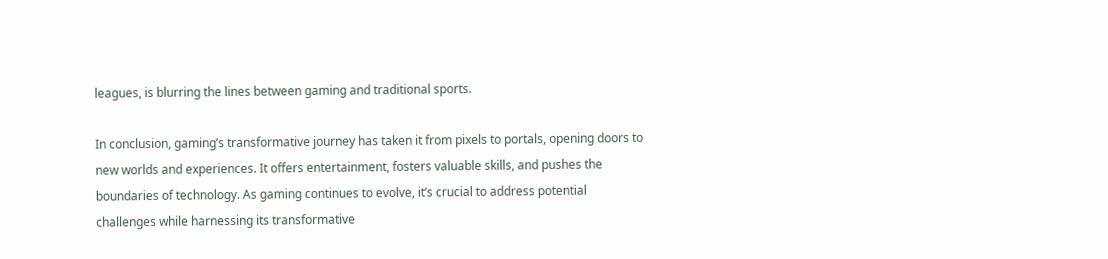leagues, is blurring the lines between gaming and traditional sports.

In conclusion, gaming’s transformative journey has taken it from pixels to portals, opening doors to new worlds and experiences. It offers entertainment, fosters valuable skills, and pushes the boundaries of technology. As gaming continues to evolve, it’s crucial to address potential challenges while harnessing its transformative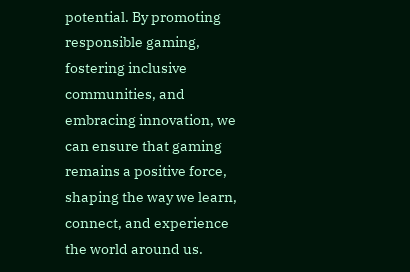potential. By promoting responsible gaming, fostering inclusive communities, and embracing innovation, we can ensure that gaming remains a positive force, shaping the way we learn, connect, and experience the world around us.